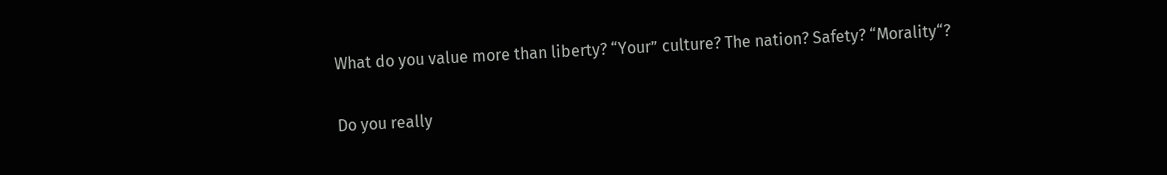What do you value more than liberty? “Your” culture? The nation? Safety? “Morality“?

Do you really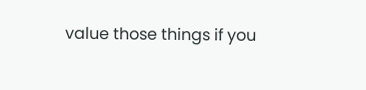value those things if you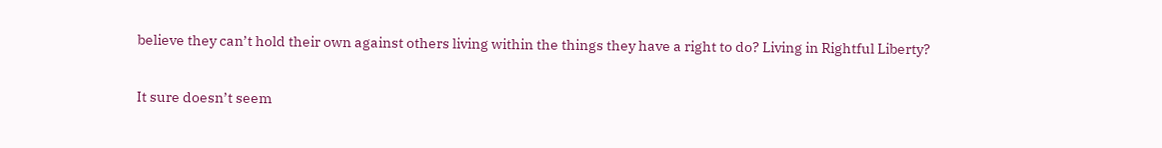believe they can’t hold their own against others living within the things they have a right to do? Living in Rightful Liberty?

It sure doesn’t seem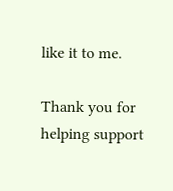like it to me.

Thank you for helping support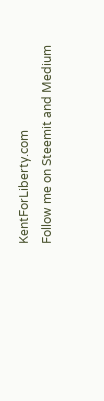KentForLiberty.com
Follow me on Steemit and Medium